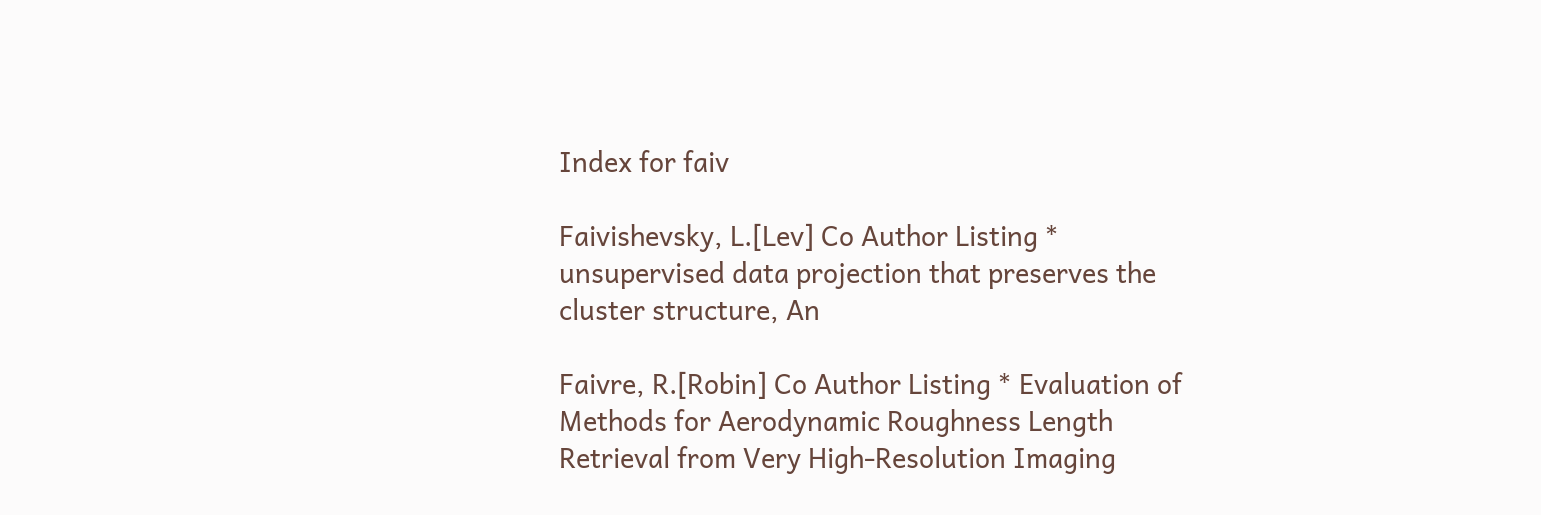Index for faiv

Faivishevsky, L.[Lev] Co Author Listing * unsupervised data projection that preserves the cluster structure, An

Faivre, R.[Robin] Co Author Listing * Evaluation of Methods for Aerodynamic Roughness Length Retrieval from Very High-Resolution Imaging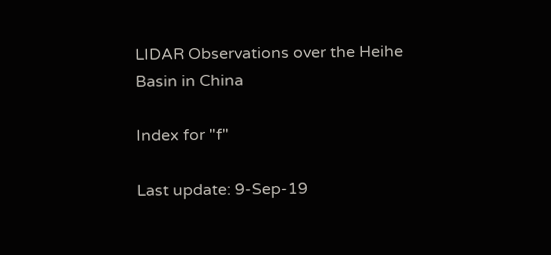LIDAR Observations over the Heihe Basin in China

Index for "f"

Last update: 9-Sep-19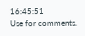16:45:51
Use for comments.